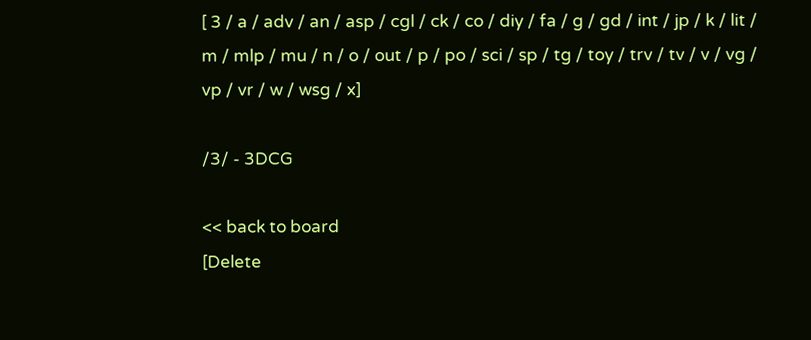[ 3 / a / adv / an / asp / cgl / ck / co / diy / fa / g / gd / int / jp / k / lit / m / mlp / mu / n / o / out / p / po / sci / sp / tg / toy / trv / tv / v / vg / vp / vr / w / wsg / x]

/3/ - 3DCG

<< back to board
[Delete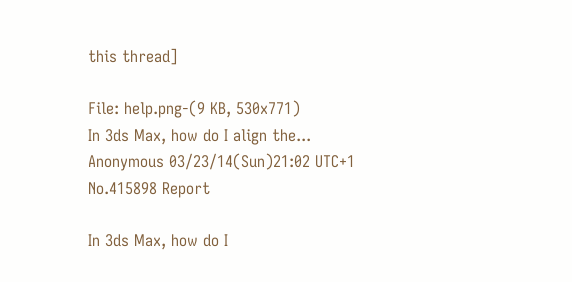this thread]

File: help.png-(9 KB, 530x771)
In 3ds Max, how do I align the...
Anonymous 03/23/14(Sun)21:02 UTC+1 No.415898 Report

In 3ds Max, how do I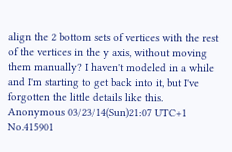align the 2 bottom sets of vertices with the rest of the vertices in the y axis, without moving them manually? I haven't modeled in a while and I'm starting to get back into it, but I've forgotten the little details like this.
Anonymous 03/23/14(Sun)21:07 UTC+1 No.415901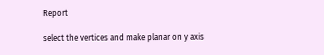Report

select the vertices and make planar on y axis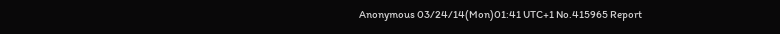Anonymous 03/24/14(Mon)01:41 UTC+1 No.415965 Report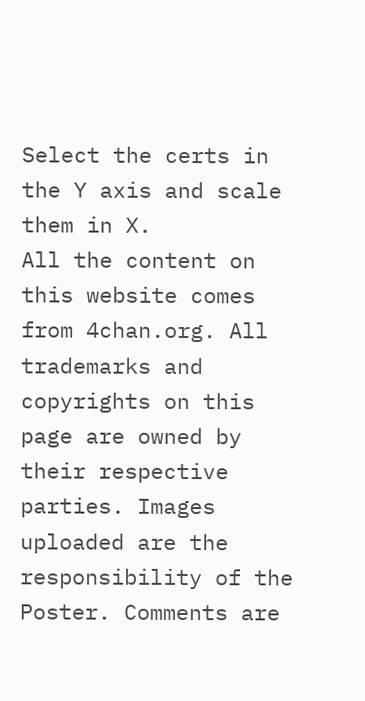Select the certs in the Y axis and scale them in X.
All the content on this website comes from 4chan.org. All trademarks and copyrights on this page are owned by their respective parties. Images uploaded are the responsibility of the Poster. Comments are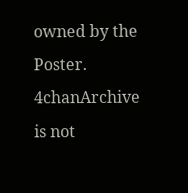owned by the Poster. 4chanArchive is not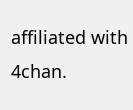affiliated with 4chan.